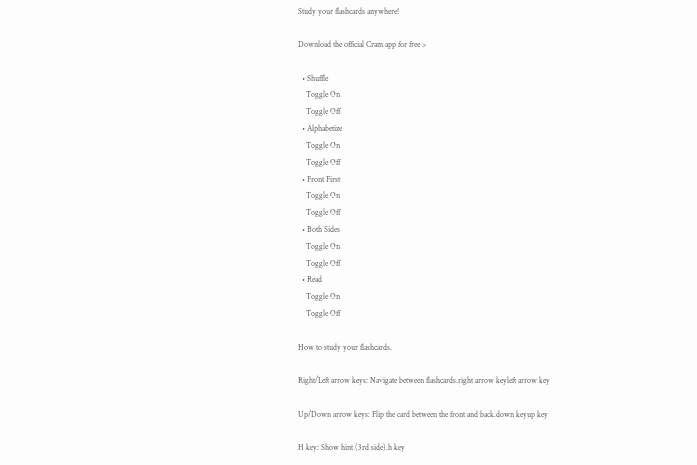Study your flashcards anywhere!

Download the official Cram app for free >

  • Shuffle
    Toggle On
    Toggle Off
  • Alphabetize
    Toggle On
    Toggle Off
  • Front First
    Toggle On
    Toggle Off
  • Both Sides
    Toggle On
    Toggle Off
  • Read
    Toggle On
    Toggle Off

How to study your flashcards.

Right/Left arrow keys: Navigate between flashcards.right arrow keyleft arrow key

Up/Down arrow keys: Flip the card between the front and back.down keyup key

H key: Show hint (3rd side).h key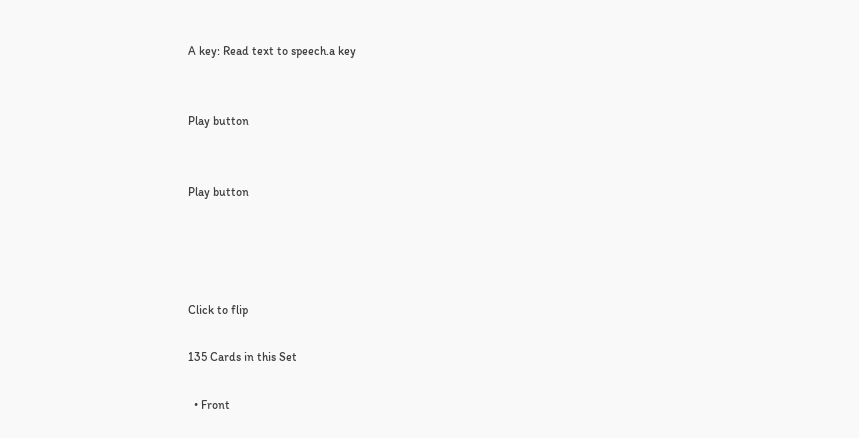A key: Read text to speech.a key


Play button


Play button




Click to flip

135 Cards in this Set

  • Front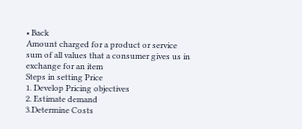• Back
Amount charged for a product or service sum of all values that a consumer gives us in exchange for an item
Steps in setting Price
1. Develop Pricing objectives
2. Estimate demand
3.Determine Costs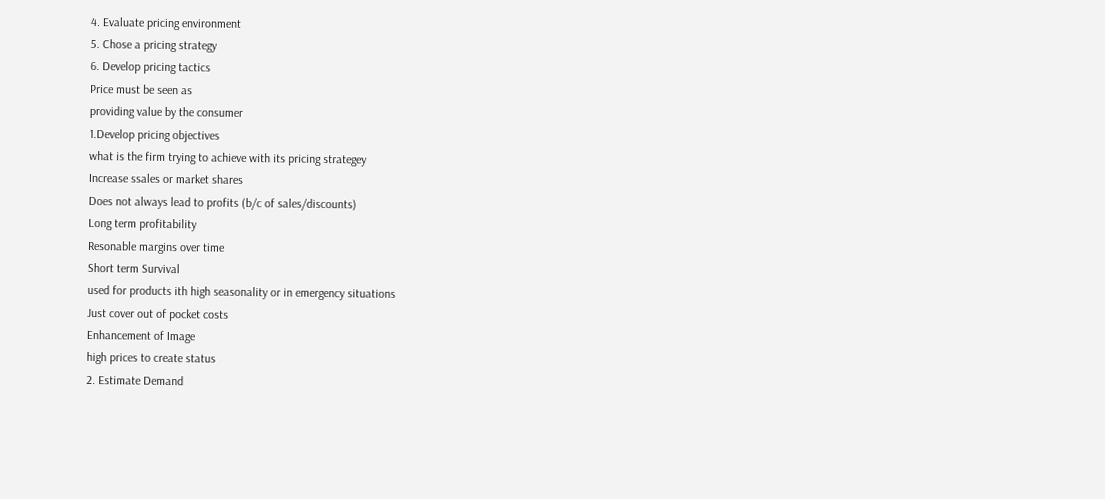4. Evaluate pricing environment
5. Chose a pricing strategy
6. Develop pricing tactics
Price must be seen as
providing value by the consumer
1.Develop pricing objectives
what is the firm trying to achieve with its pricing strategey
Increase ssales or market shares
Does not always lead to profits (b/c of sales/discounts)
Long term profitability
Resonable margins over time
Short term Survival
used for products ith high seasonality or in emergency situations
Just cover out of pocket costs
Enhancement of Image
high prices to create status
2. Estimate Demand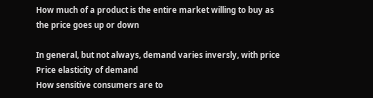How much of a product is the entire market willing to buy as the price goes up or down

In general, but not always, demand varies inversly, with price
Price elasticity of demand
How sensitive consumers are to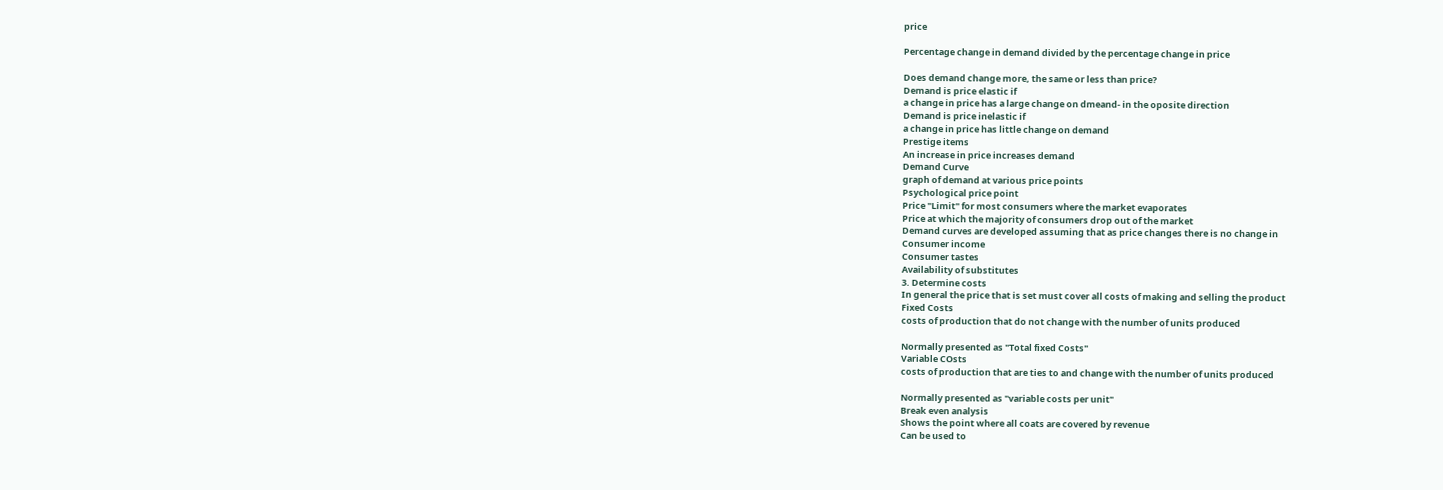price

Percentage change in demand divided by the percentage change in price

Does demand change more, the same or less than price?
Demand is price elastic if
a change in price has a large change on dmeand- in the oposite direction
Demand is price inelastic if
a change in price has little change on demand
Prestige items
An increase in price increases demand
Demand Curve
graph of demand at various price points
Psychological price point
Price "Limit" for most consumers where the market evaporates
Price at which the majority of consumers drop out of the market
Demand curves are developed assuming that as price changes there is no change in
Consumer income
Consumer tastes
Availability of substitutes
3. Determine costs
In general the price that is set must cover all costs of making and selling the product
Fixed Costs
costs of production that do not change with the number of units produced

Normally presented as "Total fixed Costs"
Variable COsts
costs of production that are ties to and change with the number of units produced

Normally presented as "variable costs per unit"
Break even analysis
Shows the point where all coats are covered by revenue
Can be used to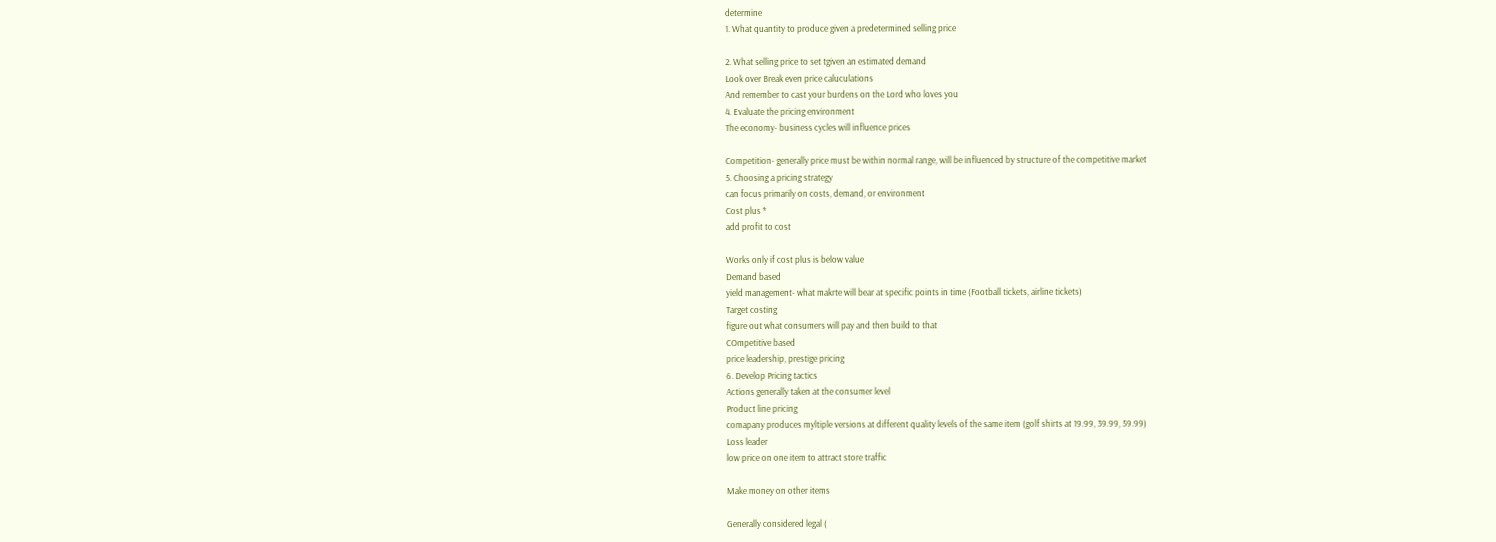determine
1. What quantity to produce given a predetermined selling price

2. What selling price to set tgiven an estimated demand
Look over Break even price caluculations
And remember to cast your burdens on the Lord who loves you
4. Evaluate the pricing environment
The economy- business cycles will influence prices

Competition- generally price must be within normal range, will be influenced by structure of the competitive market
5. Choosing a pricing strategy
can focus primarily on costs, demand, or environment
Cost plus *
add profit to cost

Works only if cost plus is below value
Demand based
yield management- what makrte will bear at specific points in time (Football tickets, airline tickets)
Target costing
figure out what consumers will pay and then build to that
COmpetitive based
price leadership, prestige pricing
6. Develop Pricing tactics
Actions generally taken at the consumer level
Product line pricing
comapany produces myltiple versions at different quality levels of the same item (golf shirts at 19.99, 39.99, 59.99)
Loss leader
low price on one item to attract store traffic

Make money on other items

Generally considered legal (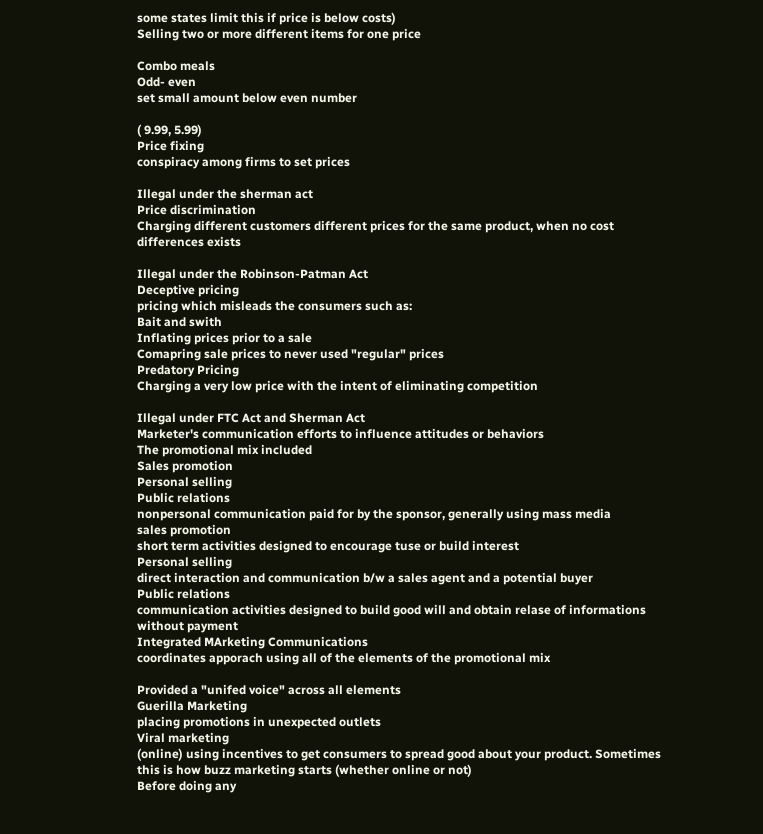some states limit this if price is below costs)
Selling two or more different items for one price

Combo meals
Odd- even
set small amount below even number

( 9.99, 5.99)
Price fixing
conspiracy among firms to set prices

Illegal under the sherman act
Price discrimination
Charging different customers different prices for the same product, when no cost differences exists

Illegal under the Robinson-Patman Act
Deceptive pricing
pricing which misleads the consumers such as:
Bait and swith
Inflating prices prior to a sale
Comapring sale prices to never used "regular" prices
Predatory Pricing
Charging a very low price with the intent of eliminating competition

Illegal under FTC Act and Sherman Act
Marketer's communication efforts to influence attitudes or behaviors
The promotional mix included
Sales promotion
Personal selling
Public relations
nonpersonal communication paid for by the sponsor, generally using mass media
sales promotion
short term activities designed to encourage tuse or build interest
Personal selling
direct interaction and communication b/w a sales agent and a potential buyer
Public relations
communication activities designed to build good will and obtain relase of informations without payment
Integrated MArketing Communications
coordinates apporach using all of the elements of the promotional mix

Provided a "unifed voice" across all elements
Guerilla Marketing
placing promotions in unexpected outlets
Viral marketing
(online) using incentives to get consumers to spread good about your product. Sometimes this is how buzz marketing starts (whether online or not)
Before doing any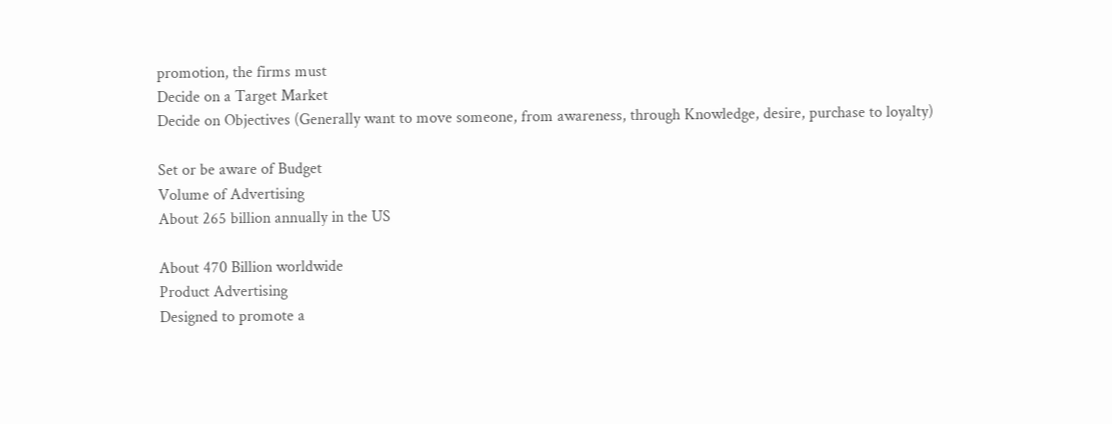promotion, the firms must
Decide on a Target Market
Decide on Objectives (Generally want to move someone, from awareness, through Knowledge, desire, purchase to loyalty)

Set or be aware of Budget
Volume of Advertising
About 265 billion annually in the US

About 470 Billion worldwide
Product Advertising
Designed to promote a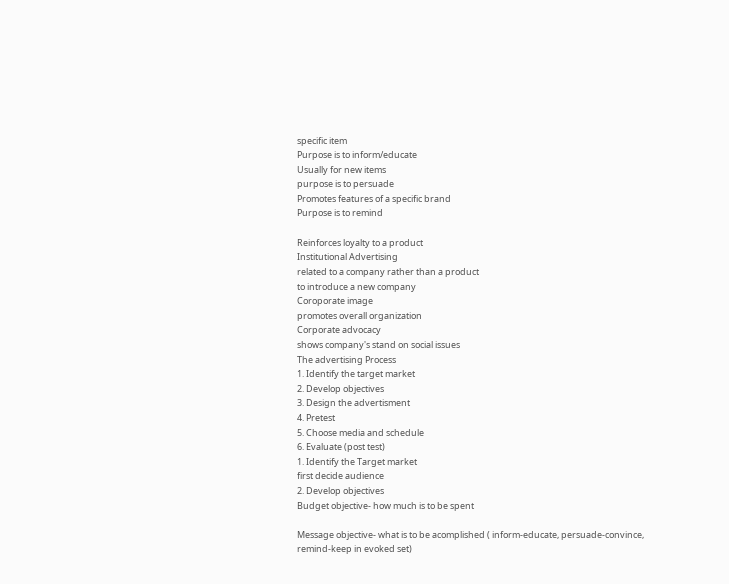specific item
Purpose is to inform/educate
Usually for new items
purpose is to persuade
Promotes features of a specific brand
Purpose is to remind

Reinforces loyalty to a product
Institutional Advertising
related to a company rather than a product
to introduce a new company
Coroporate image
promotes overall organization
Corporate advocacy
shows company's stand on social issues
The advertising Process
1. Identify the target market
2. Develop objectives
3. Design the advertisment
4. Pretest
5. Choose media and schedule
6. Evaluate (post test)
1. Identify the Target market
first decide audience
2. Develop objectives
Budget objective- how much is to be spent

Message objective- what is to be acomplished ( inform-educate, persuade-convince, remind-keep in evoked set)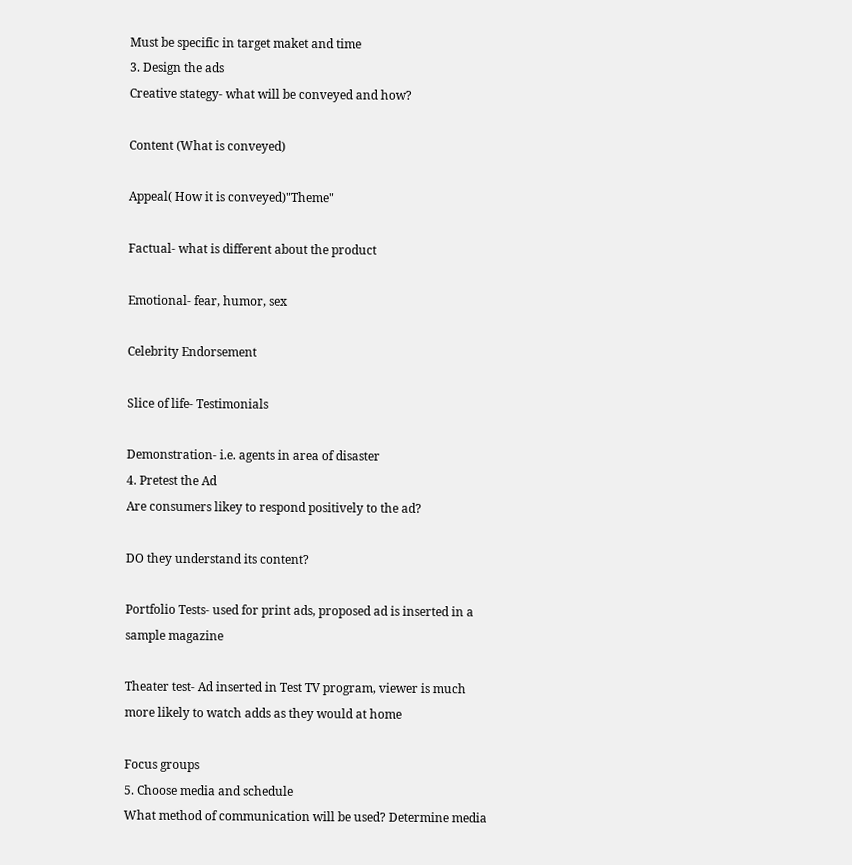Must be specific in target maket and time
3. Design the ads
Creative stategy- what will be conveyed and how?

Content (What is conveyed)

Appeal( How it is conveyed)"Theme"

Factual- what is different about the product

Emotional- fear, humor, sex

Celebrity Endorsement

Slice of life- Testimonials

Demonstration- i.e. agents in area of disaster
4. Pretest the Ad
Are consumers likey to respond positively to the ad?

DO they understand its content?

Portfolio Tests- used for print ads, proposed ad is inserted in a sample magazine

Theater test- Ad inserted in Test TV program, viewer is much more likely to watch adds as they would at home

Focus groups
5. Choose media and schedule
What method of communication will be used? Determine media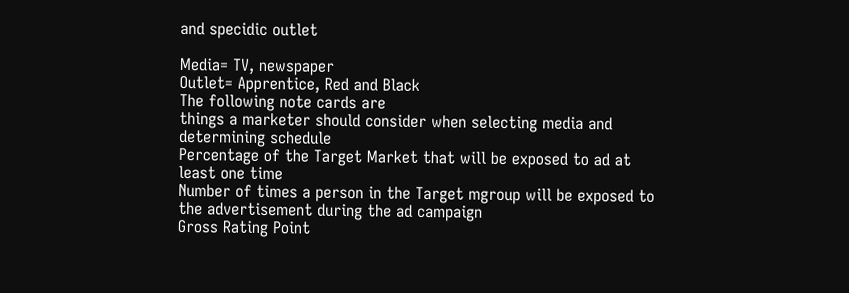and specidic outlet

Media= TV, newspaper
Outlet= Apprentice, Red and Black
The following note cards are
things a marketer should consider when selecting media and determining schedule
Percentage of the Target Market that will be exposed to ad at least one time
Number of times a person in the Target mgroup will be exposed to the advertisement during the ad campaign
Gross Rating Point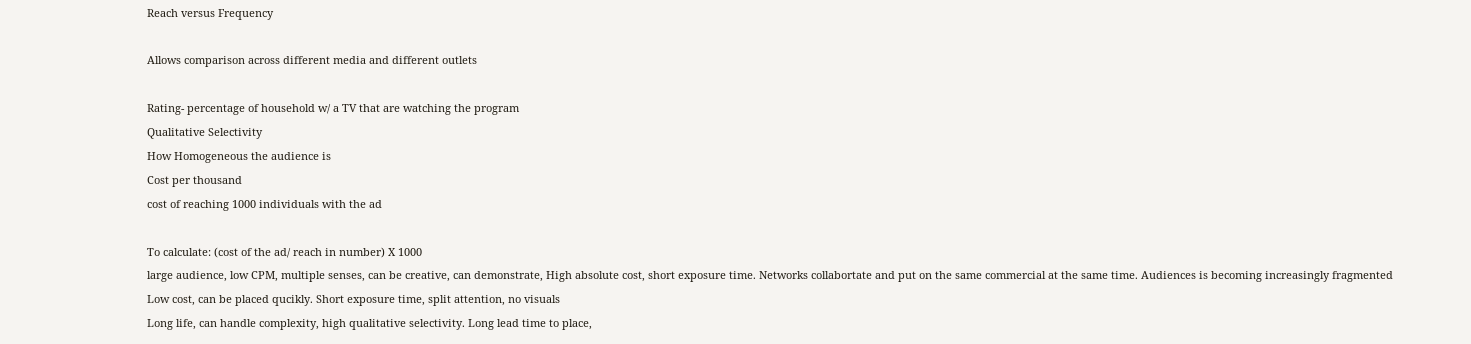Reach versus Frequency

Allows comparison across different media and different outlets

Rating- percentage of household w/ a TV that are watching the program
Qualitative Selectivity
How Homogeneous the audience is
Cost per thousand
cost of reaching 1000 individuals with the ad

To calculate: (cost of the ad/ reach in number) X 1000
large audience, low CPM, multiple senses, can be creative, can demonstrate, High absolute cost, short exposure time. Networks collabortate and put on the same commercial at the same time. Audiences is becoming increasingly fragmented
Low cost, can be placed qucikly. Short exposure time, split attention, no visuals
Long life, can handle complexity, high qualitative selectivity. Long lead time to place,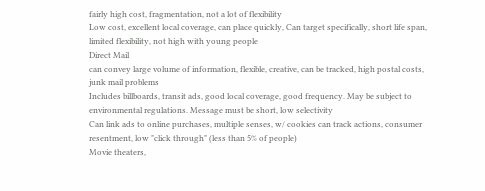fairly high cost, fragmentation, not a lot of flexibility
Low cost, excellent local coverage, can place quickly, Can target specifically, short life span, limited flexibility, not high with young people
Direct Mail
can convey large volume of information, flexible, creative, can be tracked, high postal costs, junk mail problems
Includes billboards, transit ads, good local coverage, good frequency. May be subject to environmental regulations. Message must be short, low selectivity
Can link ads to online purchases, multiple senses, w/ cookies can track actions, consumer resentment, low "click through" (less than 5% of people)
Movie theaters,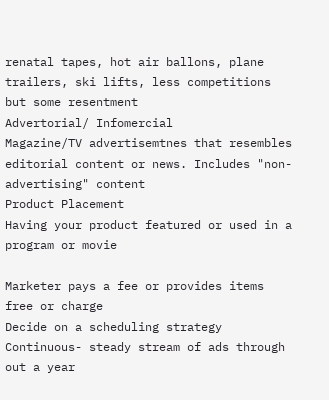renatal tapes, hot air ballons, plane trailers, ski lifts, less competitions but some resentment
Advertorial/ Infomercial
Magazine/TV advertisemtnes that resembles editorial content or news. Includes "non-advertising" content
Product Placement
Having your product featured or used in a program or movie

Marketer pays a fee or provides items free or charge
Decide on a scheduling strategy
Continuous- steady stream of ads through out a year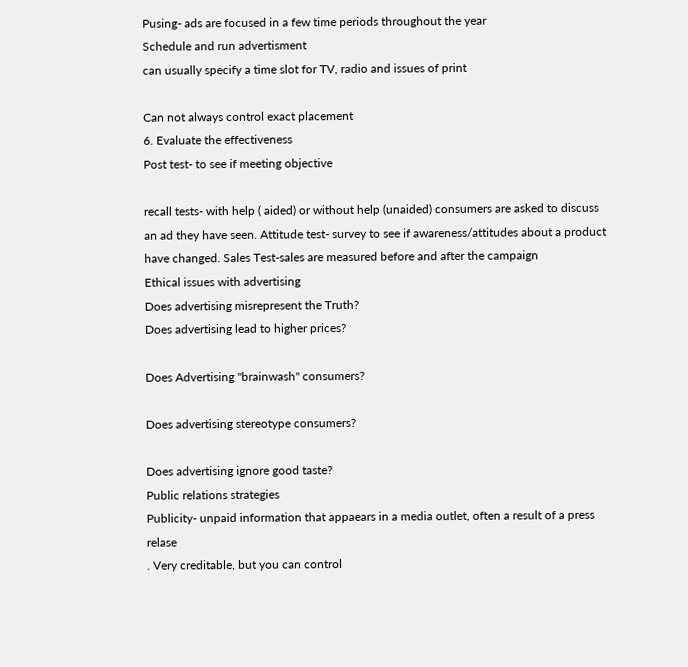Pusing- ads are focused in a few time periods throughout the year
Schedule and run advertisment
can usually specify a time slot for TV, radio and issues of print

Can not always control exact placement
6. Evaluate the effectiveness
Post test- to see if meeting objective

recall tests- with help ( aided) or without help (unaided) consumers are asked to discuss an ad they have seen. Attitude test- survey to see if awareness/attitudes about a product have changed. Sales Test-sales are measured before and after the campaign
Ethical issues with advertising
Does advertising misrepresent the Truth?
Does advertising lead to higher prices?

Does Advertising "brainwash" consumers?

Does advertising stereotype consumers?

Does advertising ignore good taste?
Public relations strategies
Publicity- unpaid information that appaears in a media outlet, often a result of a press relase
. Very creditable, but you can control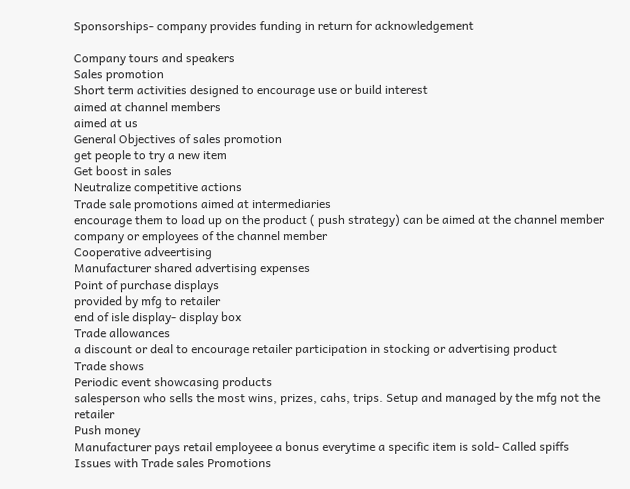Sponsorships- company provides funding in return for acknowledgement

Company tours and speakers
Sales promotion
Short term activities designed to encourage use or build interest
aimed at channel members
aimed at us
General Objectives of sales promotion
get people to try a new item
Get boost in sales
Neutralize competitive actions
Trade sale promotions aimed at intermediaries
encourage them to load up on the product ( push strategy) can be aimed at the channel member company or employees of the channel member
Cooperative adveertising
Manufacturer shared advertising expenses
Point of purchase displays
provided by mfg to retailer
end of isle display- display box
Trade allowances
a discount or deal to encourage retailer participation in stocking or advertising product
Trade shows
Periodic event showcasing products
salesperson who sells the most wins, prizes, cahs, trips. Setup and managed by the mfg not the retailer
Push money
Manufacturer pays retail employeee a bonus everytime a specific item is sold- Called spiffs
Issues with Trade sales Promotions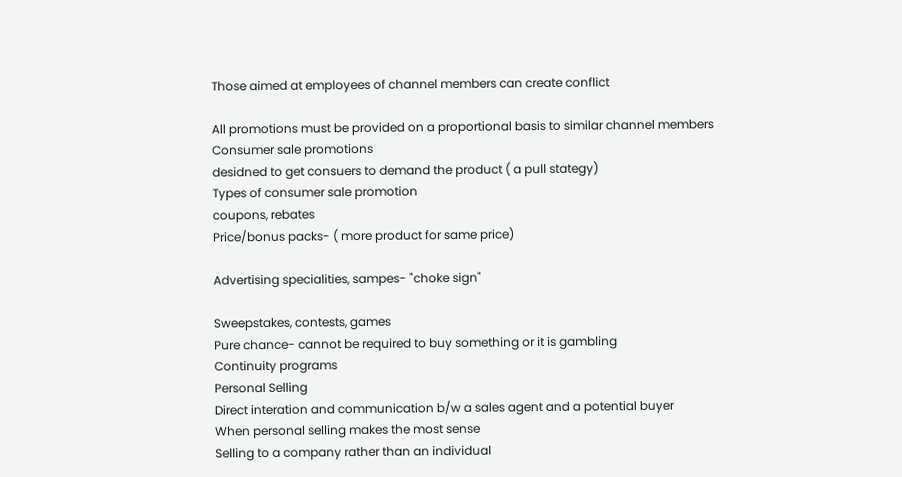Those aimed at employees of channel members can create conflict

All promotions must be provided on a proportional basis to similar channel members
Consumer sale promotions
desidned to get consuers to demand the product ( a pull stategy)
Types of consumer sale promotion
coupons, rebates
Price/bonus packs- ( more product for same price)

Advertising specialities, sampes- "choke sign"

Sweepstakes, contests, games
Pure chance- cannot be required to buy something or it is gambling
Continuity programs
Personal Selling
Direct interation and communication b/w a sales agent and a potential buyer
When personal selling makes the most sense
Selling to a company rather than an individual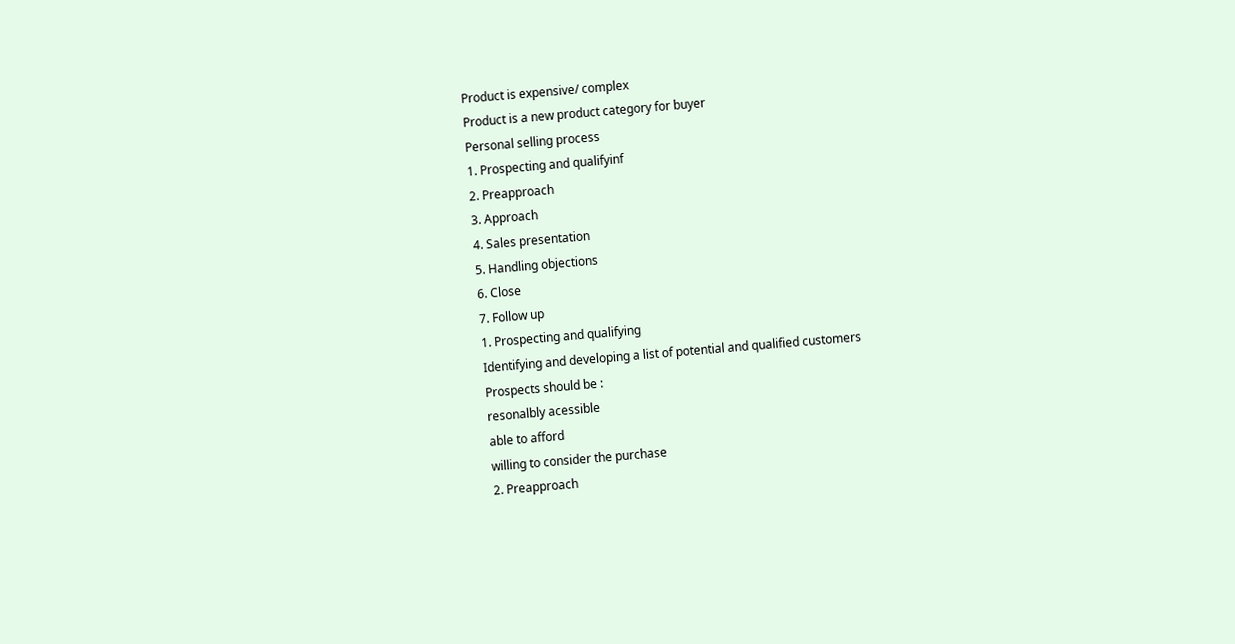Product is expensive/ complex
Product is a new product category for buyer
Personal selling process
1. Prospecting and qualifyinf
2. Preapproach
3. Approach
4. Sales presentation
5. Handling objections
6. Close
7. Follow up
1. Prospecting and qualifying
Identifying and developing a list of potential and qualified customers
Prospects should be :
resonalbly acessible
able to afford
willing to consider the purchase
2. Preapproach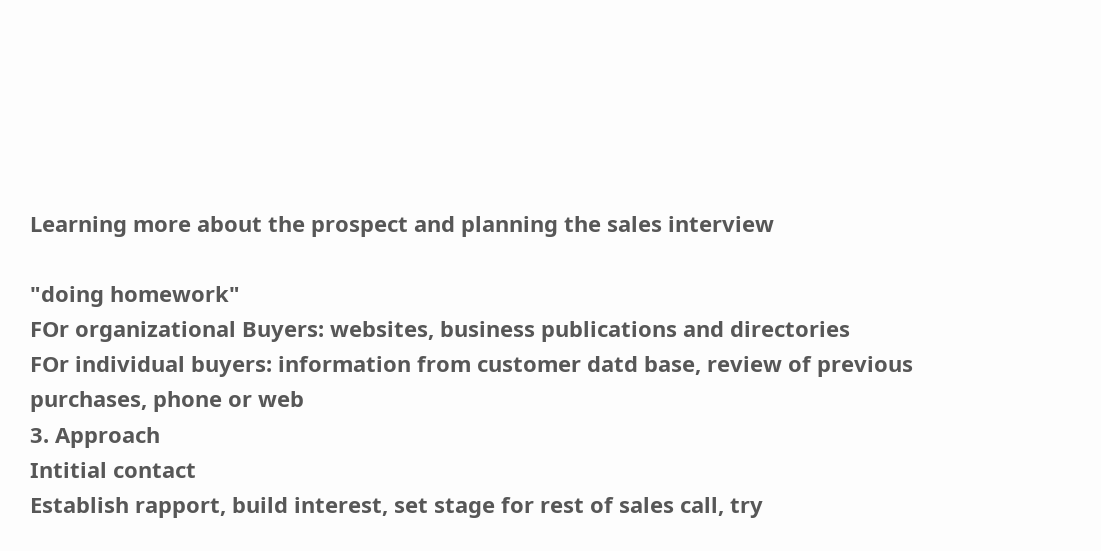Learning more about the prospect and planning the sales interview

"doing homework"
FOr organizational Buyers: websites, business publications and directories
FOr individual buyers: information from customer datd base, review of previous purchases, phone or web
3. Approach
Intitial contact
Establish rapport, build interest, set stage for rest of sales call, try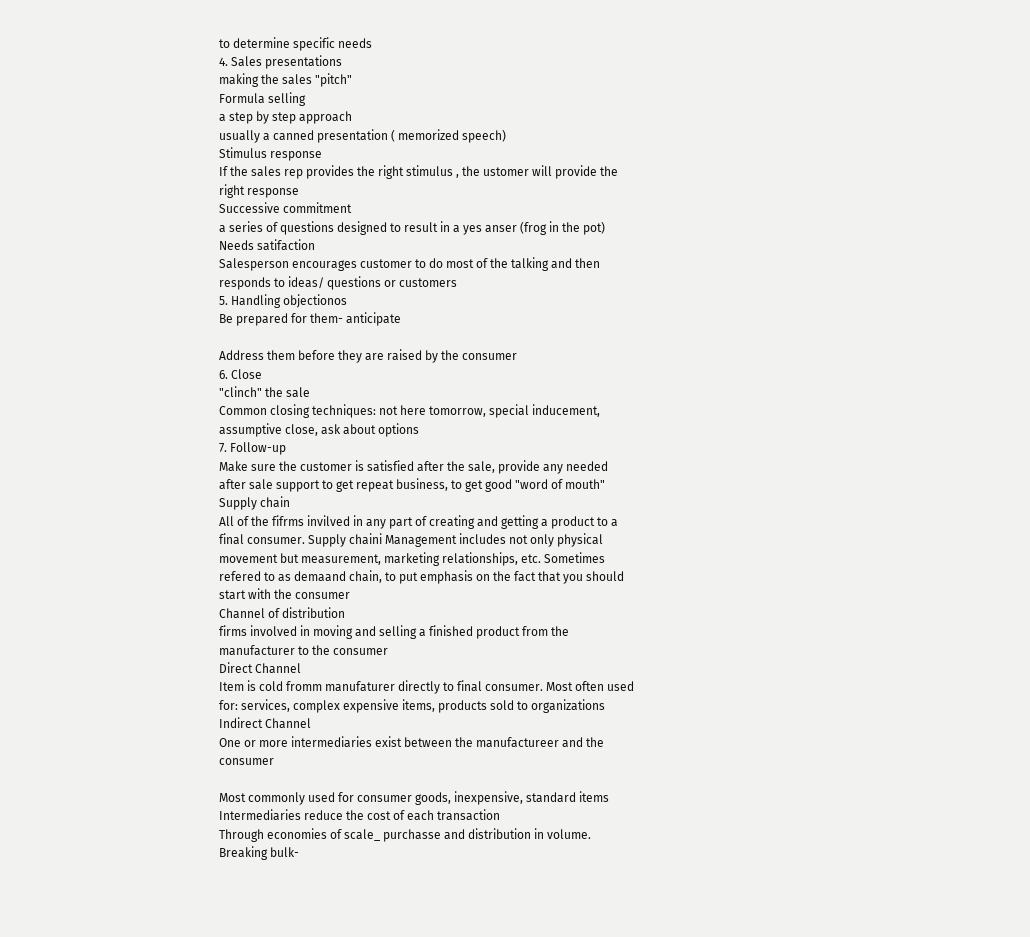to determine specific needs
4. Sales presentations
making the sales "pitch"
Formula selling
a step by step approach
usually a canned presentation ( memorized speech)
Stimulus response
If the sales rep provides the right stimulus , the ustomer will provide the right response
Successive commitment
a series of questions designed to result in a yes anser (frog in the pot)
Needs satifaction
Salesperson encourages customer to do most of the talking and then responds to ideas/ questions or customers
5. Handling objectionos
Be prepared for them- anticipate

Address them before they are raised by the consumer
6. Close
"clinch" the sale
Common closing techniques: not here tomorrow, special inducement, assumptive close, ask about options
7. Follow-up
Make sure the customer is satisfied after the sale, provide any needed after sale support to get repeat business, to get good "word of mouth"
Supply chain
All of the fifrms invilved in any part of creating and getting a product to a final consumer. Supply chaini Management includes not only physical movement but measurement, marketing relationships, etc. Sometimes refered to as demaand chain, to put emphasis on the fact that you should start with the consumer
Channel of distribution
firms involved in moving and selling a finished product from the manufacturer to the consumer
Direct Channel
Item is cold fromm manufaturer directly to final consumer. Most often used for: services, complex expensive items, products sold to organizations
Indirect Channel
One or more intermediaries exist between the manufactureer and the consumer

Most commonly used for consumer goods, inexpensive, standard items
Intermediaries reduce the cost of each transaction
Through economies of scale_ purchasse and distribution in volume. Breaking bulk-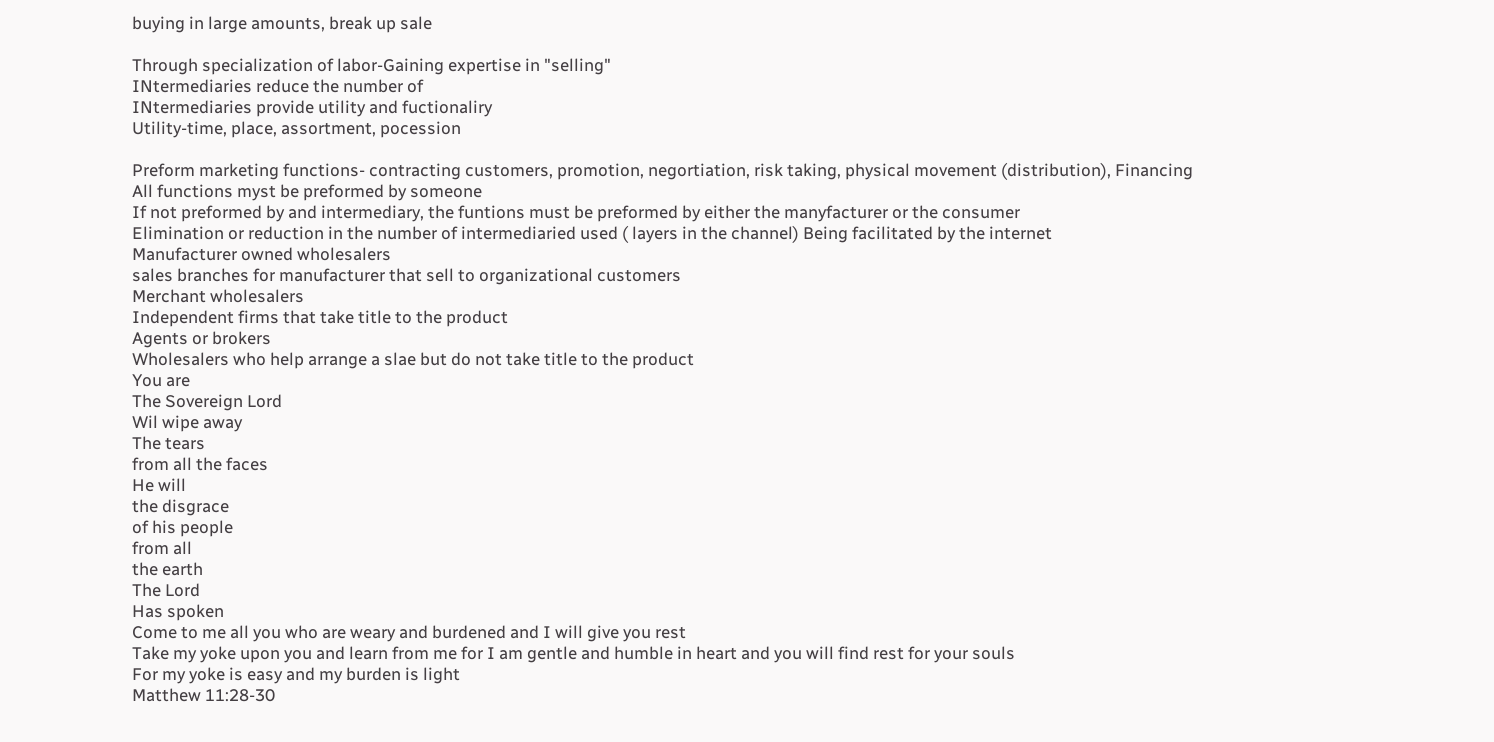buying in large amounts, break up sale

Through specialization of labor-Gaining expertise in "selling"
INtermediaries reduce the number of
INtermediaries provide utility and fuctionaliry
Utility-time, place, assortment, pocession

Preform marketing functions- contracting customers, promotion, negortiation, risk taking, physical movement (distribution), Financing
All functions myst be preformed by someone
If not preformed by and intermediary, the funtions must be preformed by either the manyfacturer or the consumer
Elimination or reduction in the number of intermediaried used ( layers in the channel) Being facilitated by the internet
Manufacturer owned wholesalers
sales branches for manufacturer that sell to organizational customers
Merchant wholesalers
Independent firms that take title to the product
Agents or brokers
Wholesalers who help arrange a slae but do not take title to the product
You are
The Sovereign Lord
Wil wipe away
The tears
from all the faces
He will
the disgrace
of his people
from all
the earth
The Lord
Has spoken
Come to me all you who are weary and burdened and I will give you rest
Take my yoke upon you and learn from me for I am gentle and humble in heart and you will find rest for your souls
For my yoke is easy and my burden is light
Matthew 11:28-30